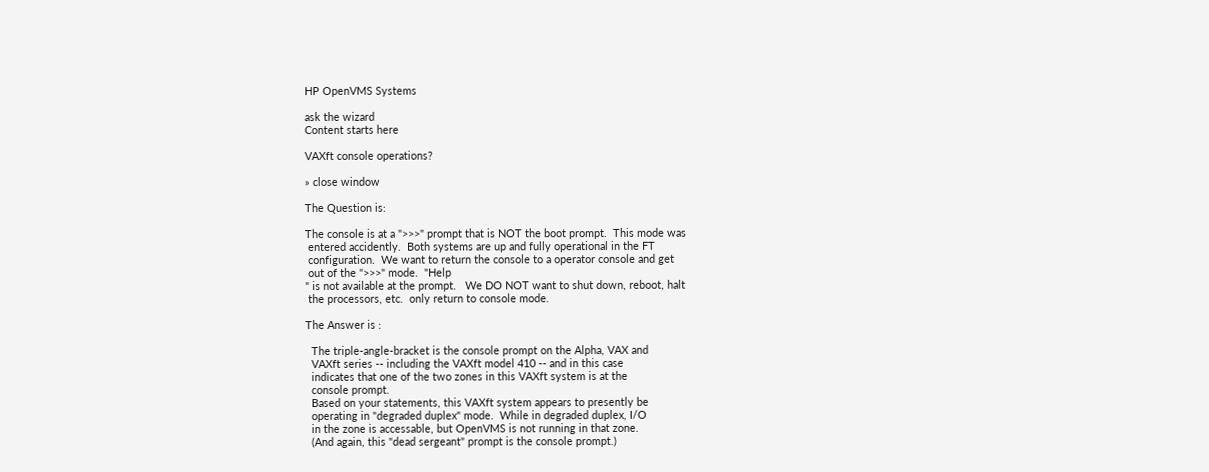HP OpenVMS Systems

ask the wizard
Content starts here

VAXft console operations?

» close window

The Question is:

The console is at a ">>>" prompt that is NOT the boot prompt.  This mode was
 entered accidently.  Both systems are up and fully operational in the FT
 configuration.  We want to return the console to a operator console and get
 out of the ">>>" mode.  "Help
" is not available at the prompt.   We DO NOT want to shut down, reboot, halt
 the processors, etc.  only return to console mode.

The Answer is :

  The triple-angle-bracket is the console prompt on the Alpha, VAX and
  VAXft series -- including the VAXft model 410 -- and in this case
  indicates that one of the two zones in this VAXft system is at the
  console prompt.
  Based on your statements, this VAXft system appears to presently be
  operating in "degraded duplex" mode.  While in degraded duplex, I/O
  in the zone is accessable, but OpenVMS is not running in that zone.
  (And again, this "dead sergeant" prompt is the console prompt.)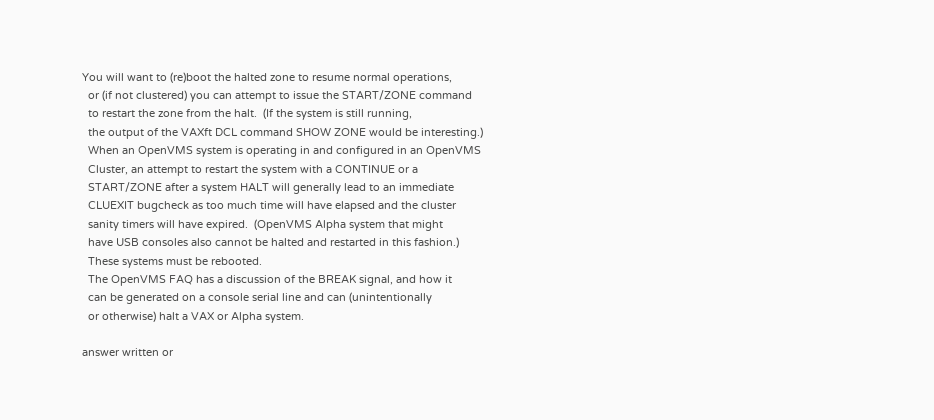You will want to (re)boot the halted zone to resume normal operations,
  or (if not clustered) you can attempt to issue the START/ZONE command
  to restart the zone from the halt.  (If the system is still running,
  the output of the VAXft DCL command SHOW ZONE would be interesting.)
  When an OpenVMS system is operating in and configured in an OpenVMS
  Cluster, an attempt to restart the system with a CONTINUE or a
  START/ZONE after a system HALT will generally lead to an immediate
  CLUEXIT bugcheck as too much time will have elapsed and the cluster
  sanity timers will have expired.  (OpenVMS Alpha system that might
  have USB consoles also cannot be halted and restarted in this fashion.)
  These systems must be rebooted.
  The OpenVMS FAQ has a discussion of the BREAK signal, and how it
  can be generated on a console serial line and can (unintentionally
  or otherwise) halt a VAX or Alpha system.

answer written or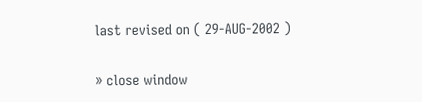last revised on ( 29-AUG-2002 )

» close window